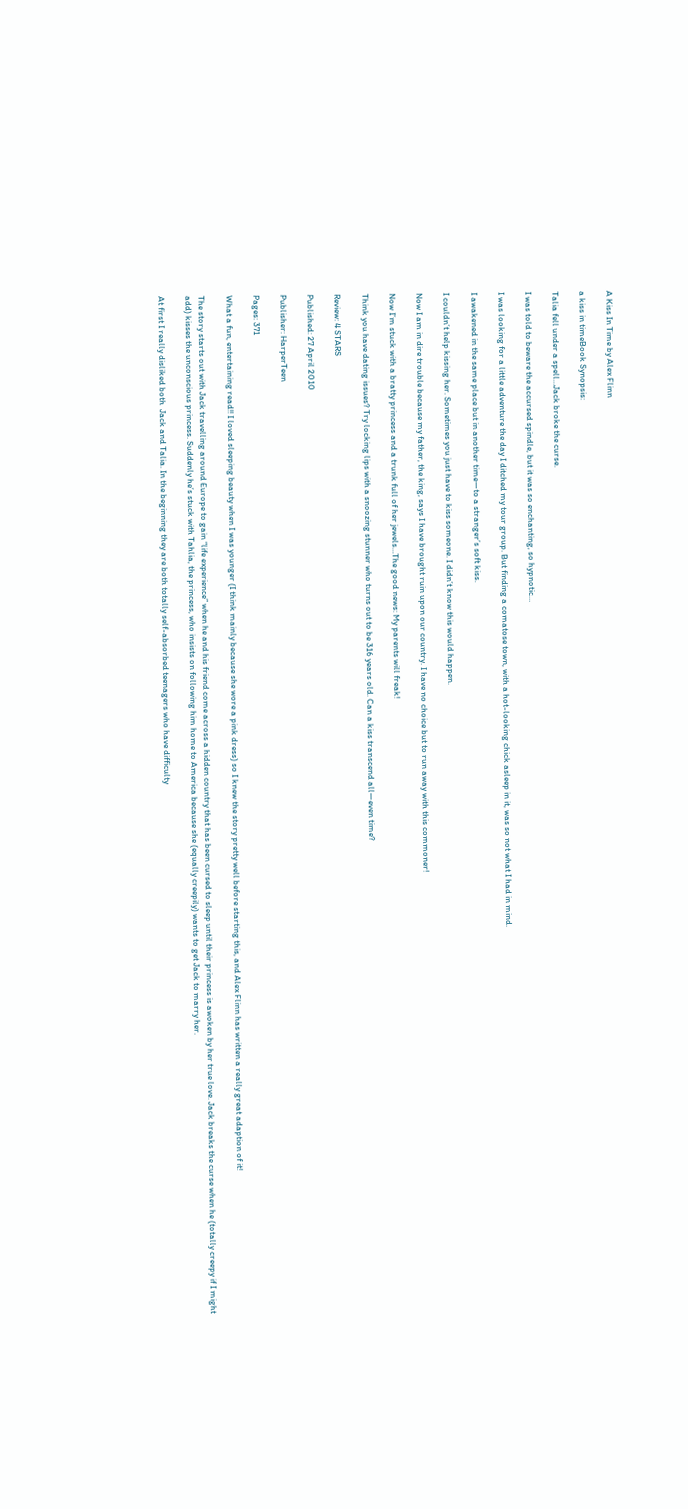A Kiss In Time by Alex Flinn

a kiss in timeBook Synopsis:

Talia fell under a spell…Jack broke the curse.

I was told to beware the accursed spindle, but it was so enchanting, so hypnotic…

I was looking for a little adventure the day I ditched my tour group. But finding a comatose town, with a hot-looking chick asleep in it, was so not what I had in mind.

I awakened in the same place but in another time—to a stranger’s soft kiss.

I couldn’t help kissing her. Sometimes you just have to kiss someone. I didn’t know this would happen.

Now I am in dire trouble because my father, the king, says I have brought ruin upon our country. I have no choice but to run away with this commoner!

Now I’m stuck with a bratty princess and a trunk full of her jewels…The good news: My parents will freak!

Think you have dating issues? Try locking lips with a snoozing stunner who turns out to be 316 years old. Can a kiss transcend all—even time?

Review: 4 STARS

Published: 27 April 2010

Publisher: HarperTeen

Pages: 371

What a fun, entertaining read!! I loved sleeping beauty when I was younger (I think mainly because she wore a pink dress) so I knew the story pretty well before starting this, and Alex Flinn has written a really great adaption of it!

The story starts out with Jack travelling around Europe to gain “life experience” when he and his friend come across a hidden country that has been cursed to sleep until their princess is awoken by her true love. Jack breaks the curse when he (totally creepy if I might add) kisses the unconscious princess. Suddenly he’s stuck with Tahlia, the princess, who insists on following him home to America because she (equally creepily) wants to get Jack to marry her.

At first I really disliked both  Jack and Talia. In the beginning they are both totally self-absorbed teenagers who have difficulty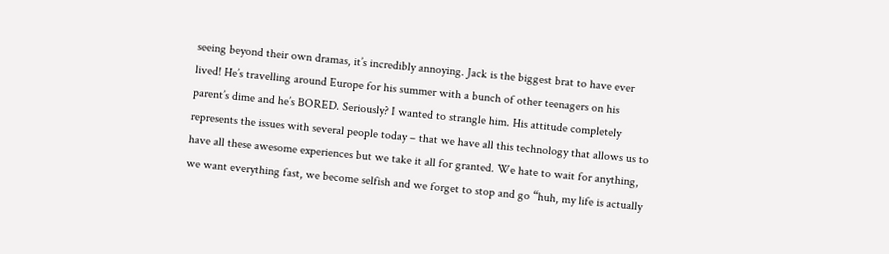seeing beyond their own dramas, it’s incredibly annoying. Jack is the biggest brat to have ever lived! He’s travelling around Europe for his summer with a bunch of other teenagers on his parent’s dime and he’s BORED. Seriously? I wanted to strangle him. His attitude completely represents the issues with several people today – that we have all this technology that allows us to have all these awesome experiences but we take it all for granted. We hate to wait for anything, we want everything fast, we become selfish and we forget to stop and go “huh, my life is actually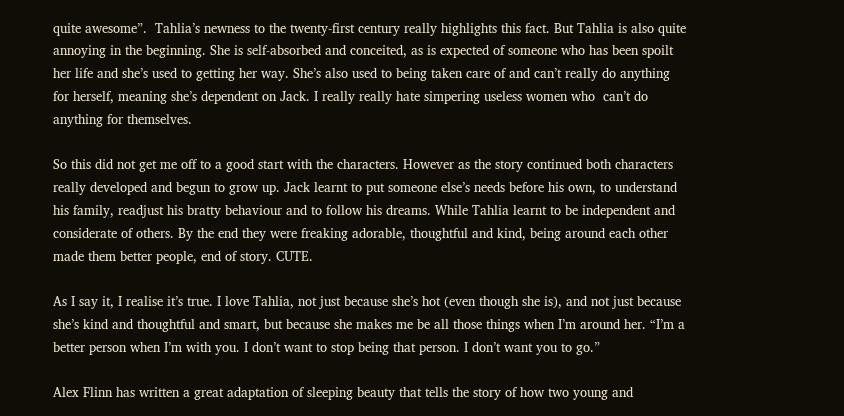quite awesome”.  Tahlia’s newness to the twenty-first century really highlights this fact. But Tahlia is also quite annoying in the beginning. She is self-absorbed and conceited, as is expected of someone who has been spoilt her life and she’s used to getting her way. She’s also used to being taken care of and can’t really do anything for herself, meaning she’s dependent on Jack. I really really hate simpering useless women who  can’t do anything for themselves.

So this did not get me off to a good start with the characters. However as the story continued both characters really developed and begun to grow up. Jack learnt to put someone else’s needs before his own, to understand his family, readjust his bratty behaviour and to follow his dreams. While Tahlia learnt to be independent and considerate of others. By the end they were freaking adorable, thoughtful and kind, being around each other made them better people, end of story. CUTE.

As I say it, I realise it’s true. I love Tahlia, not just because she’s hot (even though she is), and not just because she’s kind and thoughtful and smart, but because she makes me be all those things when I’m around her. “I’m a better person when I’m with you. I don’t want to stop being that person. I don’t want you to go.”

Alex Flinn has written a great adaptation of sleeping beauty that tells the story of how two young and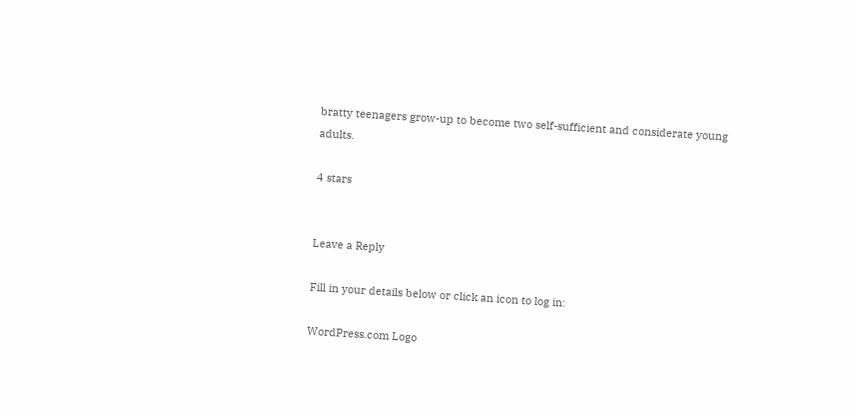bratty teenagers grow-up to become two self-sufficient and considerate young adults.

4 stars


Leave a Reply

Fill in your details below or click an icon to log in:

WordPress.com Logo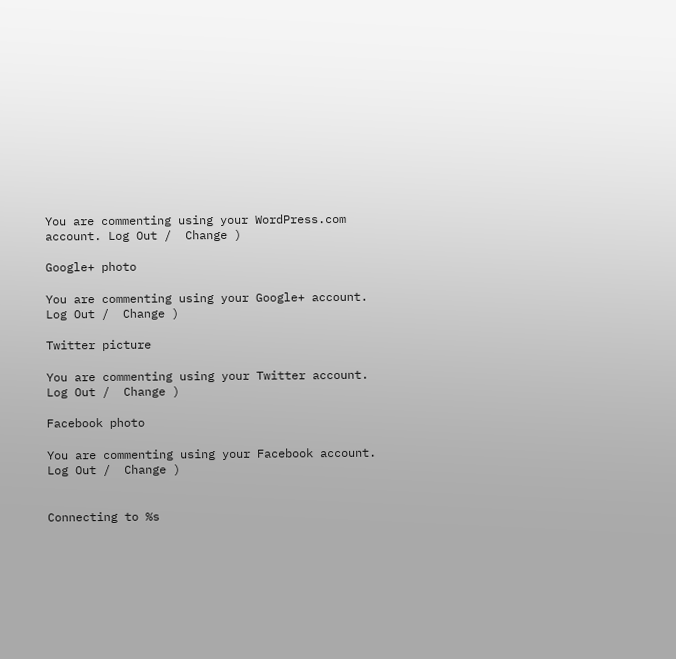You are commenting using your WordPress.com account. Log Out /  Change )

Google+ photo

You are commenting using your Google+ account. Log Out /  Change )

Twitter picture

You are commenting using your Twitter account. Log Out /  Change )

Facebook photo

You are commenting using your Facebook account. Log Out /  Change )


Connecting to %s